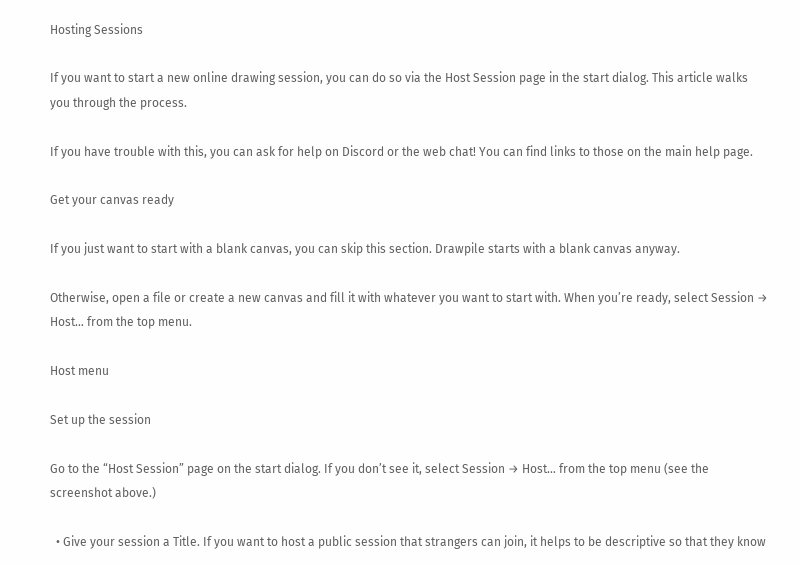Hosting Sessions

If you want to start a new online drawing session, you can do so via the Host Session page in the start dialog. This article walks you through the process.

If you have trouble with this, you can ask for help on Discord or the web chat! You can find links to those on the main help page.

Get your canvas ready

If you just want to start with a blank canvas, you can skip this section. Drawpile starts with a blank canvas anyway.

Otherwise, open a file or create a new canvas and fill it with whatever you want to start with. When you’re ready, select Session → Host… from the top menu.

Host menu

Set up the session

Go to the “Host Session” page on the start dialog. If you don’t see it, select Session → Host… from the top menu (see the screenshot above.)

  • Give your session a Title. If you want to host a public session that strangers can join, it helps to be descriptive so that they know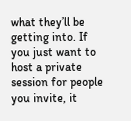what they’ll be getting into. If you just want to host a private session for people you invite, it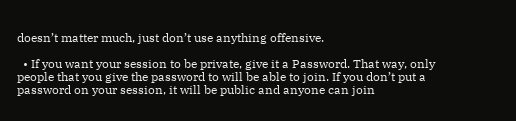doesn’t matter much, just don’t use anything offensive.

  • If you want your session to be private, give it a Password. That way, only people that you give the password to will be able to join. If you don’t put a password on your session, it will be public and anyone can join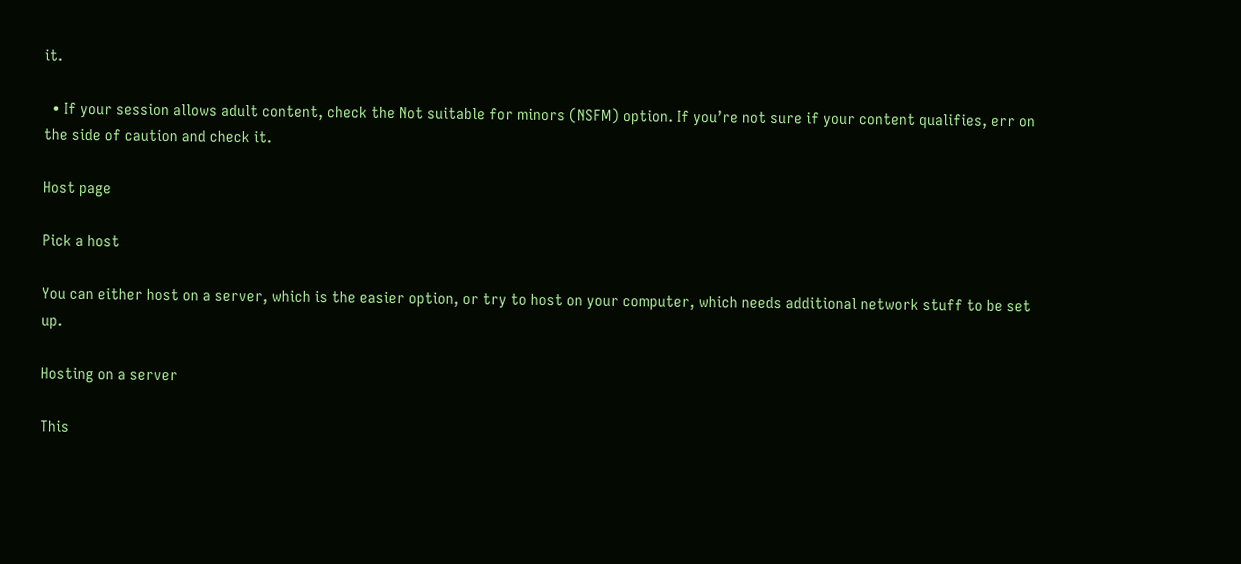it.

  • If your session allows adult content, check the Not suitable for minors (NSFM) option. If you’re not sure if your content qualifies, err on the side of caution and check it.

Host page

Pick a host

You can either host on a server, which is the easier option, or try to host on your computer, which needs additional network stuff to be set up.

Hosting on a server

This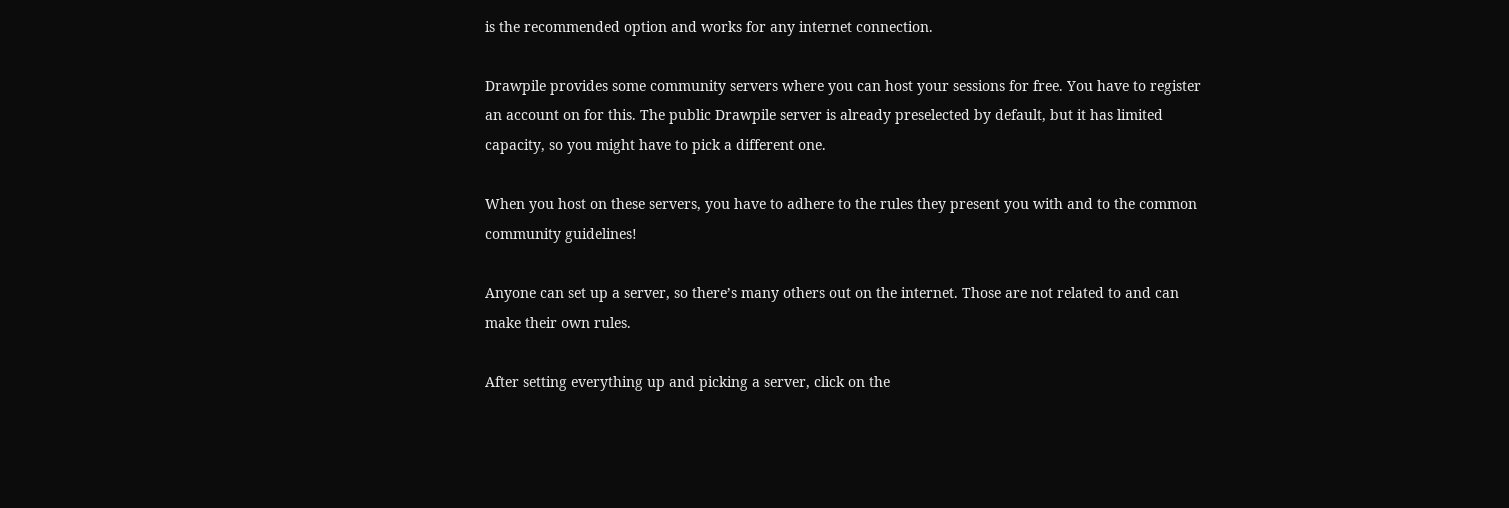is the recommended option and works for any internet connection.

Drawpile provides some community servers where you can host your sessions for free. You have to register an account on for this. The public Drawpile server is already preselected by default, but it has limited capacity, so you might have to pick a different one.

When you host on these servers, you have to adhere to the rules they present you with and to the common community guidelines!

Anyone can set up a server, so there’s many others out on the internet. Those are not related to and can make their own rules.

After setting everything up and picking a server, click on the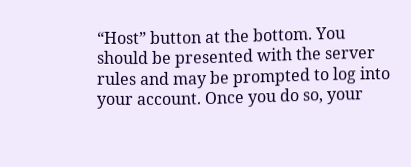“Host” button at the bottom. You should be presented with the server rules and may be prompted to log into your account. Once you do so, your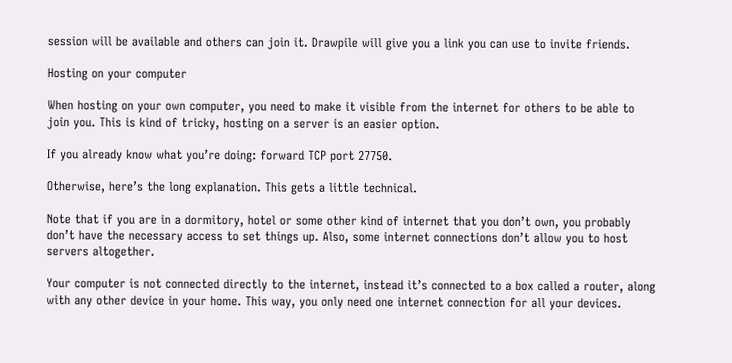session will be available and others can join it. Drawpile will give you a link you can use to invite friends.

Hosting on your computer

When hosting on your own computer, you need to make it visible from the internet for others to be able to join you. This is kind of tricky, hosting on a server is an easier option.

If you already know what you’re doing: forward TCP port 27750.

Otherwise, here’s the long explanation. This gets a little technical.

Note that if you are in a dormitory, hotel or some other kind of internet that you don’t own, you probably don’t have the necessary access to set things up. Also, some internet connections don’t allow you to host servers altogether.

Your computer is not connected directly to the internet, instead it’s connected to a box called a router, along with any other device in your home. This way, you only need one internet connection for all your devices.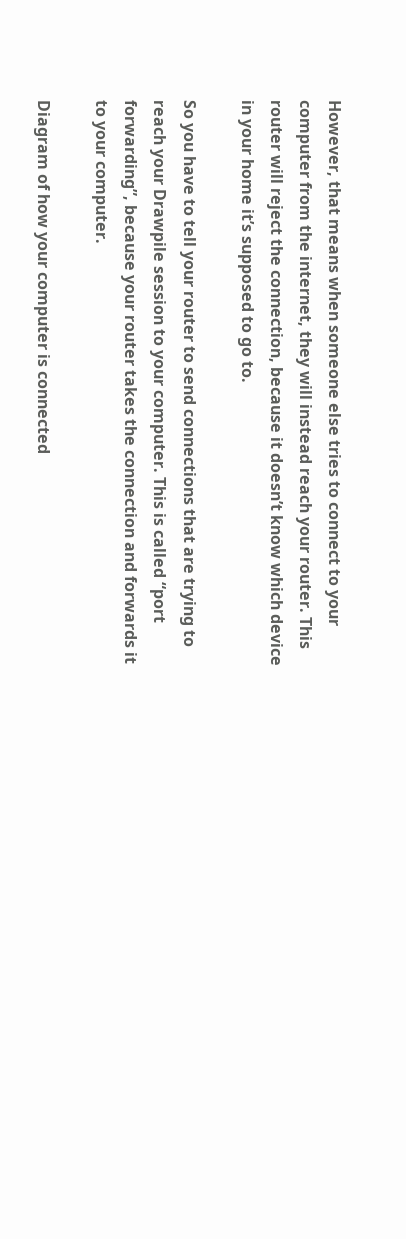However, that means when someone else tries to connect to your computer from the internet, they will instead reach your router. This router will reject the connection, because it doesn’t know which device in your home it’s supposed to go to.

So you have to tell your router to send connections that are trying to reach your Drawpile session to your computer. This is called “port forwarding”, because your router takes the connection and forwards it to your computer.

Diagram of how your computer is connected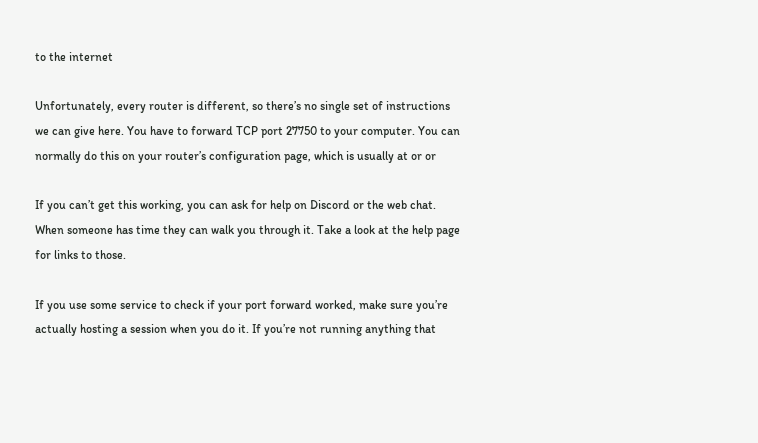to the internet

Unfortunately, every router is different, so there’s no single set of instructions we can give here. You have to forward TCP port 27750 to your computer. You can normally do this on your router’s configuration page, which is usually at or or

If you can’t get this working, you can ask for help on Discord or the web chat. When someone has time they can walk you through it. Take a look at the help page for links to those.

If you use some service to check if your port forward worked, make sure you’re actually hosting a session when you do it. If you’re not running anything that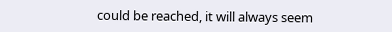could be reached, it will always seem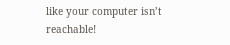like your computer isn’t reachable!